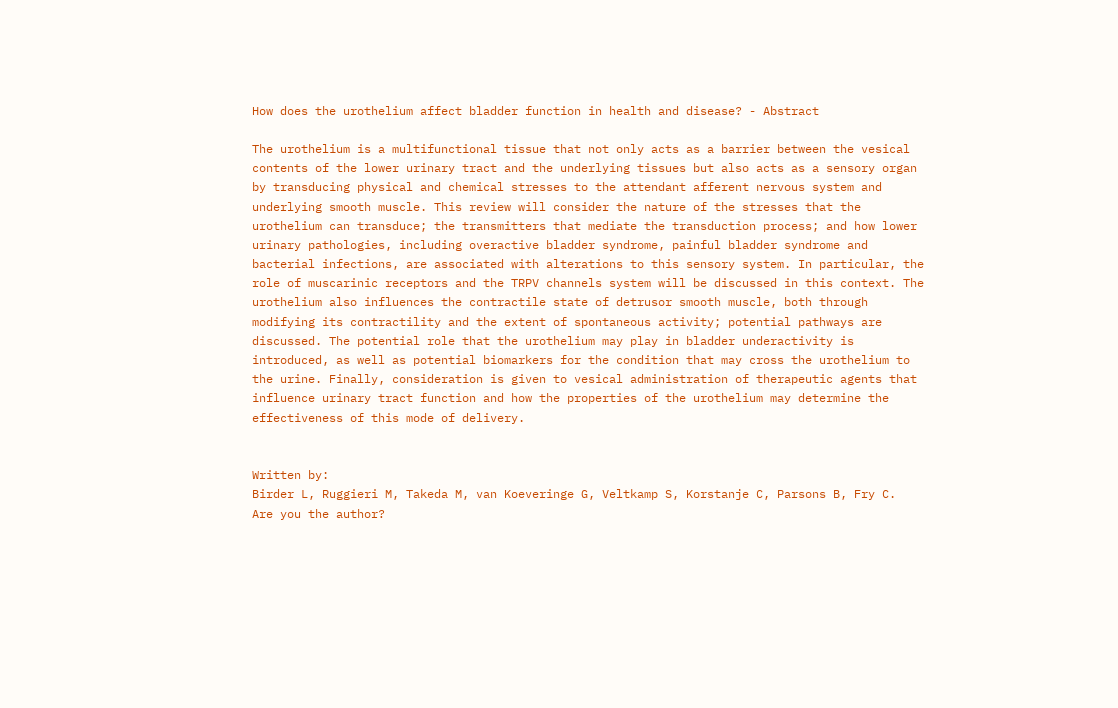How does the urothelium affect bladder function in health and disease? - Abstract

The urothelium is a multifunctional tissue that not only acts as a barrier between the vesical contents of the lower urinary tract and the underlying tissues but also acts as a sensory organ by transducing physical and chemical stresses to the attendant afferent nervous system and underlying smooth muscle. This review will consider the nature of the stresses that the urothelium can transduce; the transmitters that mediate the transduction process; and how lower urinary pathologies, including overactive bladder syndrome, painful bladder syndrome and bacterial infections, are associated with alterations to this sensory system. In particular, the role of muscarinic receptors and the TRPV channels system will be discussed in this context. The urothelium also influences the contractile state of detrusor smooth muscle, both through modifying its contractility and the extent of spontaneous activity; potential pathways are discussed. The potential role that the urothelium may play in bladder underactivity is introduced, as well as potential biomarkers for the condition that may cross the urothelium to the urine. Finally, consideration is given to vesical administration of therapeutic agents that influence urinary tract function and how the properties of the urothelium may determine the effectiveness of this mode of delivery.


Written by:
Birder L, Ruggieri M, Takeda M, van Koeveringe G, Veltkamp S, Korstanje C, Parsons B, Fry C.   Are you the author?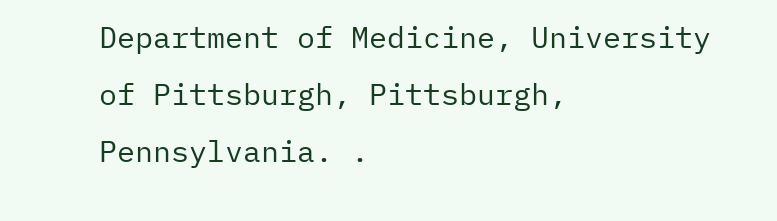Department of Medicine, University of Pittsburgh, Pittsburgh, Pennsylvania. .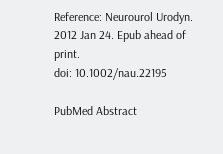Reference: Neurourol Urodyn. 2012 Jan 24. Epub ahead of print.
doi: 10.1002/nau.22195

PubMed Abstract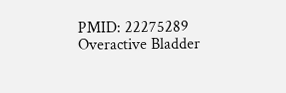PMID: 22275289 Overactive Bladder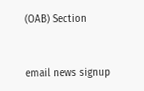(OAB) Section


email news signup